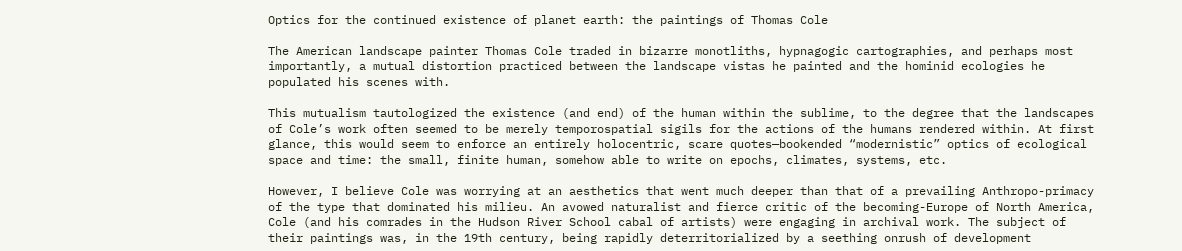Optics for the continued existence of planet earth: the paintings of Thomas Cole

The American landscape painter Thomas Cole traded in bizarre monotliths, hypnagogic cartographies, and perhaps most importantly, a mutual distortion practiced between the landscape vistas he painted and the hominid ecologies he populated his scenes with.

This mutualism tautologized the existence (and end) of the human within the sublime, to the degree that the landscapes of Cole’s work often seemed to be merely temporospatial sigils for the actions of the humans rendered within. At first glance, this would seem to enforce an entirely holocentric, scare quotes—bookended “modernistic” optics of ecological space and time: the small, finite human, somehow able to write on epochs, climates, systems, etc.

However, I believe Cole was worrying at an aesthetics that went much deeper than that of a prevailing Anthropo-primacy of the type that dominated his milieu. An avowed naturalist and fierce critic of the becoming-Europe of North America, Cole (and his comrades in the Hudson River School cabal of artists) were engaging in archival work. The subject of their paintings was, in the 19th century, being rapidly deterritorialized by a seething onrush of development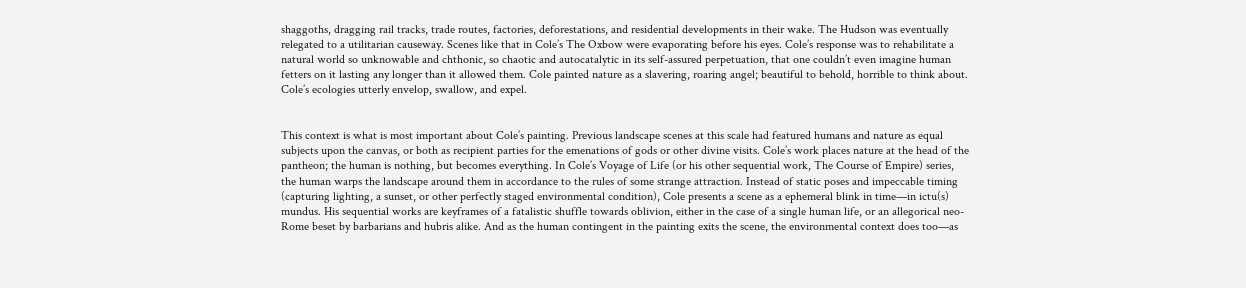shaggoths, dragging rail tracks, trade routes, factories, deforestations, and residential developments in their wake. The Hudson was eventually relegated to a utilitarian causeway. Scenes like that in Cole’s The Oxbow were evaporating before his eyes. Cole’s response was to rehabilitate a natural world so unknowable and chthonic, so chaotic and autocatalytic in its self-assured perpetuation, that one couldn’t even imagine human fetters on it lasting any longer than it allowed them. Cole painted nature as a slavering, roaring angel; beautiful to behold, horrible to think about. Cole’s ecologies utterly envelop, swallow, and expel.


This context is what is most important about Cole’s painting. Previous landscape scenes at this scale had featured humans and nature as equal subjects upon the canvas, or both as recipient parties for the emenations of gods or other divine visits. Cole’s work places nature at the head of the pantheon; the human is nothing, but becomes everything. In Cole’s Voyage of Life (or his other sequential work, The Course of Empire) series, the human warps the landscape around them in accordance to the rules of some strange attraction. Instead of static poses and impeccable timing (capturing lighting, a sunset, or other perfectly staged environmental condition), Cole presents a scene as a ephemeral blink in time—in ictu(s) mundus. His sequential works are keyframes of a fatalistic shuffle towards oblivion, either in the case of a single human life, or an allegorical neo-Rome beset by barbarians and hubris alike. And as the human contingent in the painting exits the scene, the environmental context does too—as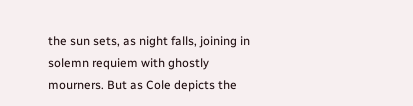the sun sets, as night falls, joining in solemn requiem with ghostly mourners. But as Cole depicts the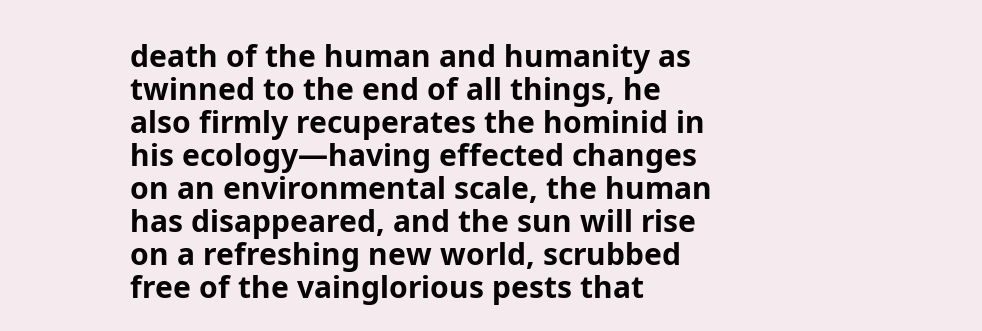death of the human and humanity as twinned to the end of all things, he also firmly recuperates the hominid in his ecology—having effected changes on an environmental scale, the human has disappeared, and the sun will rise on a refreshing new world, scrubbed free of the vainglorious pests that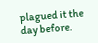plagued it the day before.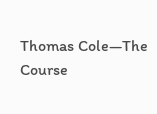Thomas Cole—The Course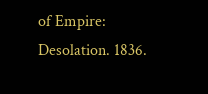of Empire: Desolation. 1836.